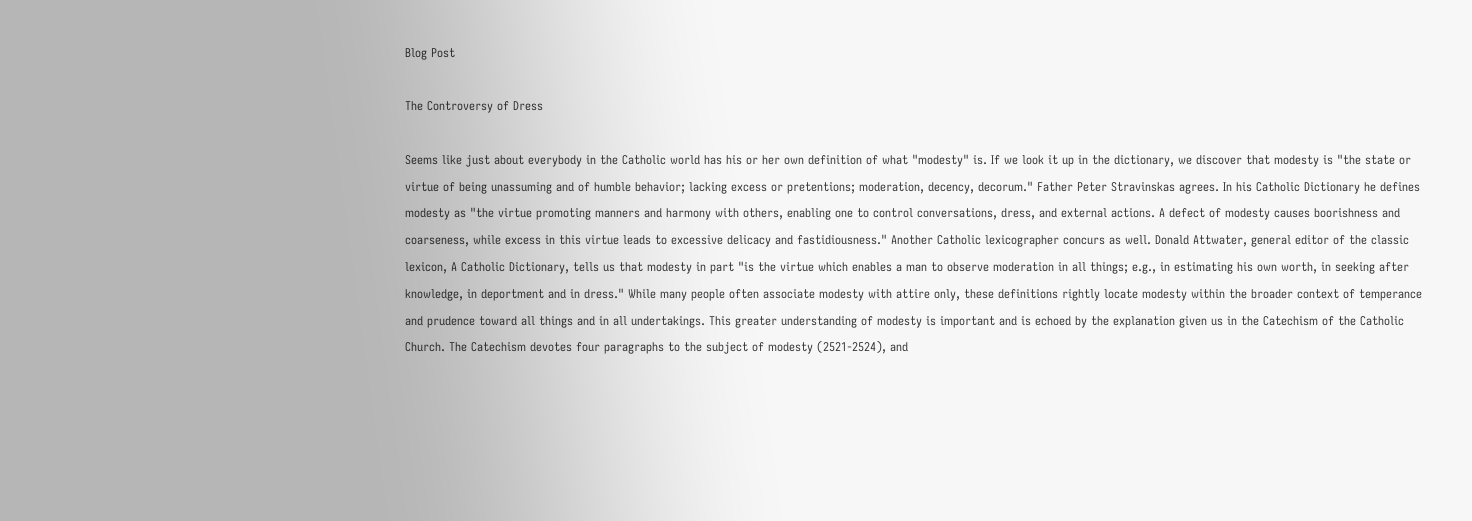Blog Post

The Controversy of Dress

Seems like just about everybody in the Catholic world has his or her own definition of what "modesty" is. If we look it up in the dictionary, we discover that modesty is "the state or virtue of being unassuming and of humble behavior; lacking excess or pretentions; moderation, decency, decorum." Father Peter Stravinskas agrees. In his Catholic Dictionary he defines modesty as "the virtue promoting manners and harmony with others, enabling one to control conversations, dress, and external actions. A defect of modesty causes boorishness and coarseness, while excess in this virtue leads to excessive delicacy and fastidiousness." Another Catholic lexicographer concurs as well. Donald Attwater, general editor of the classic lexicon, A Catholic Dictionary, tells us that modesty in part "is the virtue which enables a man to observe moderation in all things; e.g., in estimating his own worth, in seeking after knowledge, in deportment and in dress." While many people often associate modesty with attire only, these definitions rightly locate modesty within the broader context of temperance and prudence toward all things and in all undertakings. This greater understanding of modesty is important and is echoed by the explanation given us in the Catechism of the Catholic Church. The Catechism devotes four paragraphs to the subject of modesty (2521-2524), and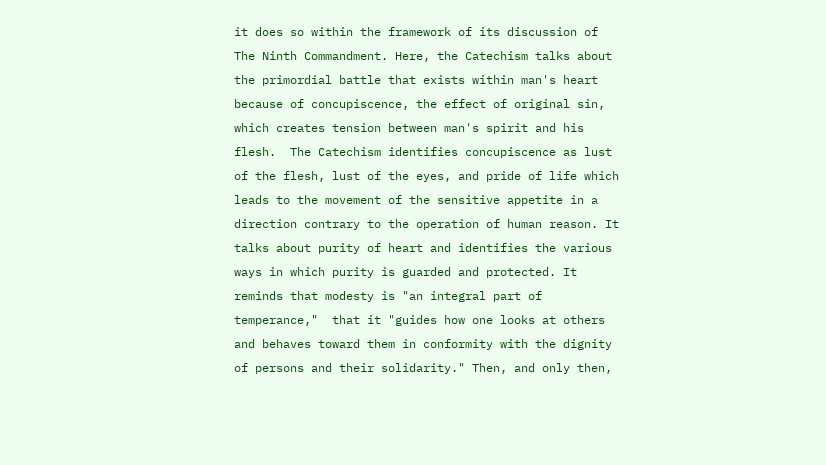it does so within the framework of its discussion of The Ninth Commandment. Here, the Catechism talks about the primordial battle that exists within man's heart because of concupiscence, the effect of original sin, which creates tension between man's spirit and his flesh.  The Catechism identifies concupiscence as lust of the flesh, lust of the eyes, and pride of life which leads to the movement of the sensitive appetite in a direction contrary to the operation of human reason. It talks about purity of heart and identifies the various ways in which purity is guarded and protected. It reminds that modesty is "an integral part of temperance,"  that it "guides how one looks at others and behaves toward them in conformity with the dignity of persons and their solidarity." Then, and only then,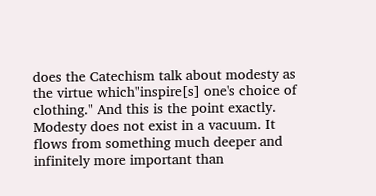does the Catechism talk about modesty as the virtue which"inspire[s] one's choice of clothing." And this is the point exactly. Modesty does not exist in a vacuum. It flows from something much deeper and infinitely more important than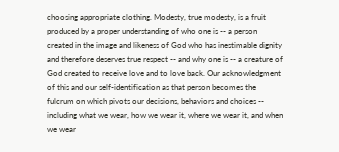choosing appropriate clothing. Modesty, true modesty, is a fruit produced by a proper understanding of who one is -- a person created in the image and likeness of God who has inestimable dignity and therefore deserves true respect -- and why one is -- a creature of God created to receive love and to love back. Our acknowledgment of this and our self-identification as that person becomes the fulcrum on which pivots our decisions, behaviors and choices -- including what we wear, how we wear it, where we wear it, and when we wear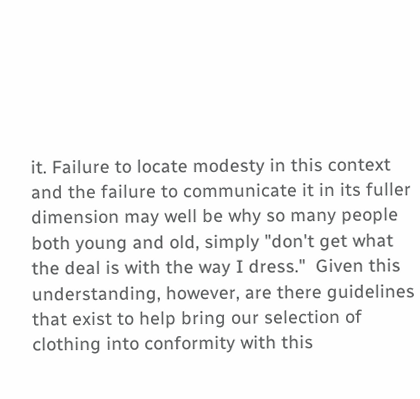it. Failure to locate modesty in this context and the failure to communicate it in its fuller dimension may well be why so many people both young and old, simply "don't get what the deal is with the way I dress."  Given this understanding, however, are there guidelines that exist to help bring our selection of clothing into conformity with this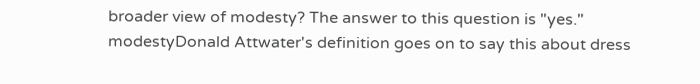broader view of modesty? The answer to this question is "yes." modestyDonald Attwater's definition goes on to say this about dress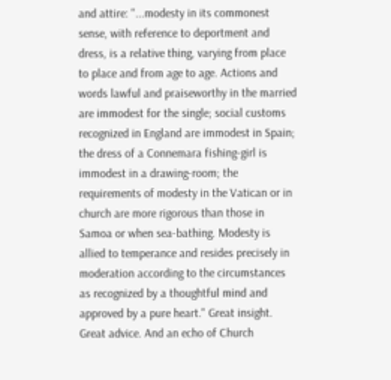and attire: "...modesty in its commonest sense, with reference to deportment and dress, is a relative thing, varying from place to place and from age to age. Actions and words lawful and praiseworthy in the married are immodest for the single; social customs recognized in England are immodest in Spain; the dress of a Connemara fishing-girl is immodest in a drawing-room; the requirements of modesty in the Vatican or in church are more rigorous than those in Samoa or when sea-bathing. Modesty is allied to temperance and resides precisely in moderation according to the circumstances as recognized by a thoughtful mind and approved by a pure heart." Great insight. Great advice. And an echo of Church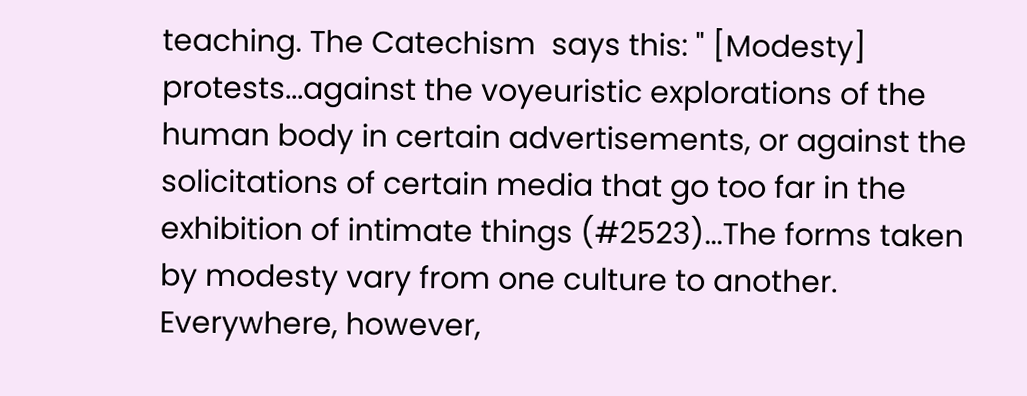teaching. The Catechism  says this: " [Modesty] protests...against the voyeuristic explorations of the human body in certain advertisements, or against the solicitations of certain media that go too far in the exhibition of intimate things (#2523)...The forms taken by modesty vary from one culture to another. Everywhere, however,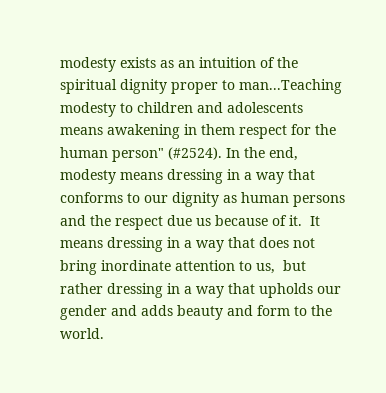modesty exists as an intuition of the spiritual dignity proper to man...Teaching modesty to children and adolescents means awakening in them respect for the human person" (#2524). In the end, modesty means dressing in a way that conforms to our dignity as human persons and the respect due us because of it.  It means dressing in a way that does not bring inordinate attention to us,  but rather dressing in a way that upholds our gender and adds beauty and form to the world.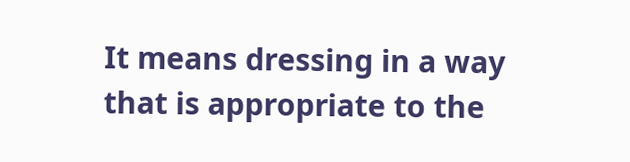It means dressing in a way that is appropriate to the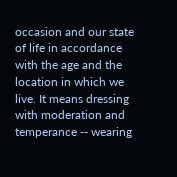occasion and our state of life in accordance with the age and the location in which we live. It means dressing with moderation and temperance -- wearing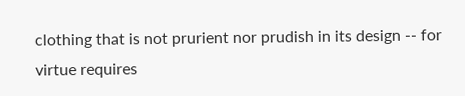clothing that is not prurient nor prudish in its design -- for virtue requires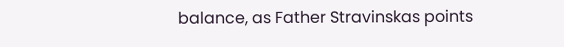balance, as Father Stravinskas points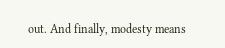out. And finally, modesty means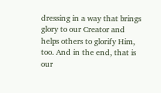dressing in a way that brings glory to our Creator and helps others to glorify Him, too. And in the end, that is our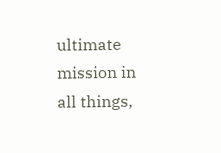ultimate mission in all things,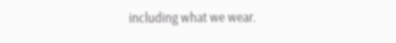including what we wear.